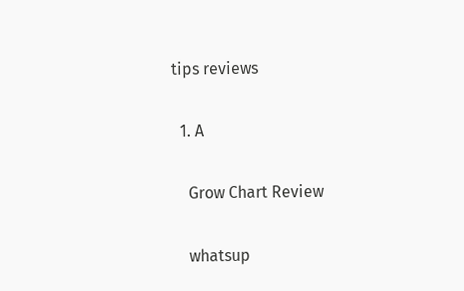tips reviews

  1. A

    Grow Chart Review

    whatsup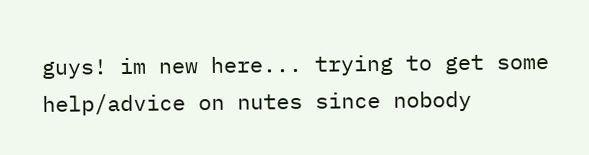guys! im new here... trying to get some help/advice on nutes since nobody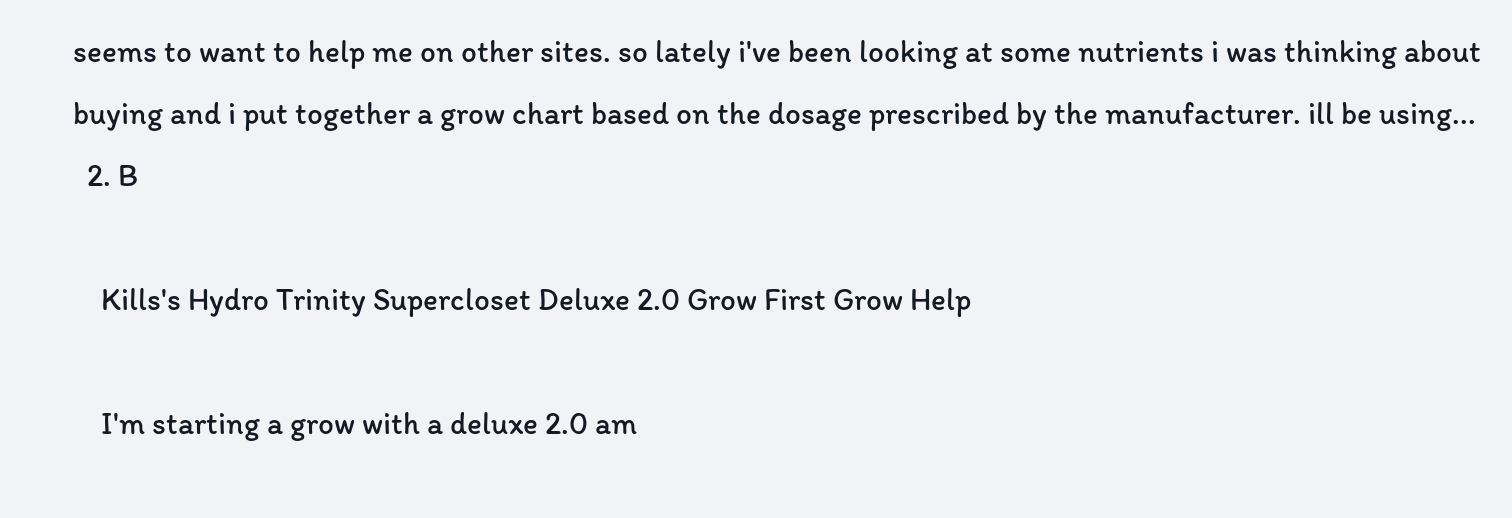seems to want to help me on other sites. so lately i've been looking at some nutrients i was thinking about buying and i put together a grow chart based on the dosage prescribed by the manufacturer. ill be using...
  2. B

    Kills's Hydro Trinity Supercloset Deluxe 2.0 Grow First Grow Help

    I'm starting a grow with a deluxe 2.0 am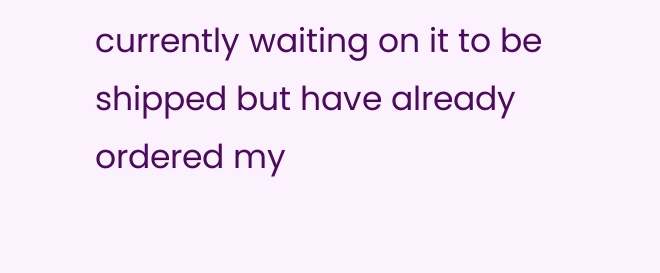currently waiting on it to be shipped but have already ordered my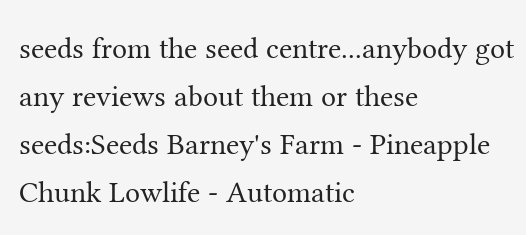seeds from the seed centre...anybody got any reviews about them or these seeds:Seeds Barney's Farm - Pineapple Chunk Lowlife - Automatic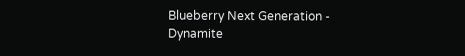Blueberry Next Generation - Dynamite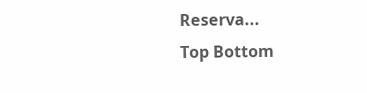Reserva...
Top Bottom